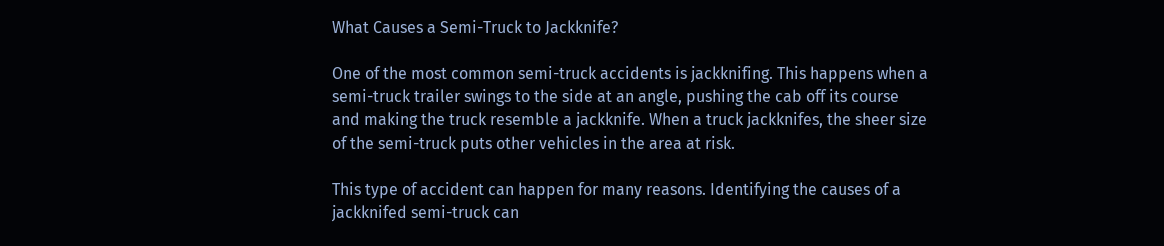What Causes a Semi-Truck to Jackknife?

One of the most common semi-truck accidents is jackknifing. This happens when a semi-truck trailer swings to the side at an angle, pushing the cab off its course and making the truck resemble a jackknife. When a truck jackknifes, the sheer size of the semi-truck puts other vehicles in the area at risk.

This type of accident can happen for many reasons. Identifying the causes of a jackknifed semi-truck can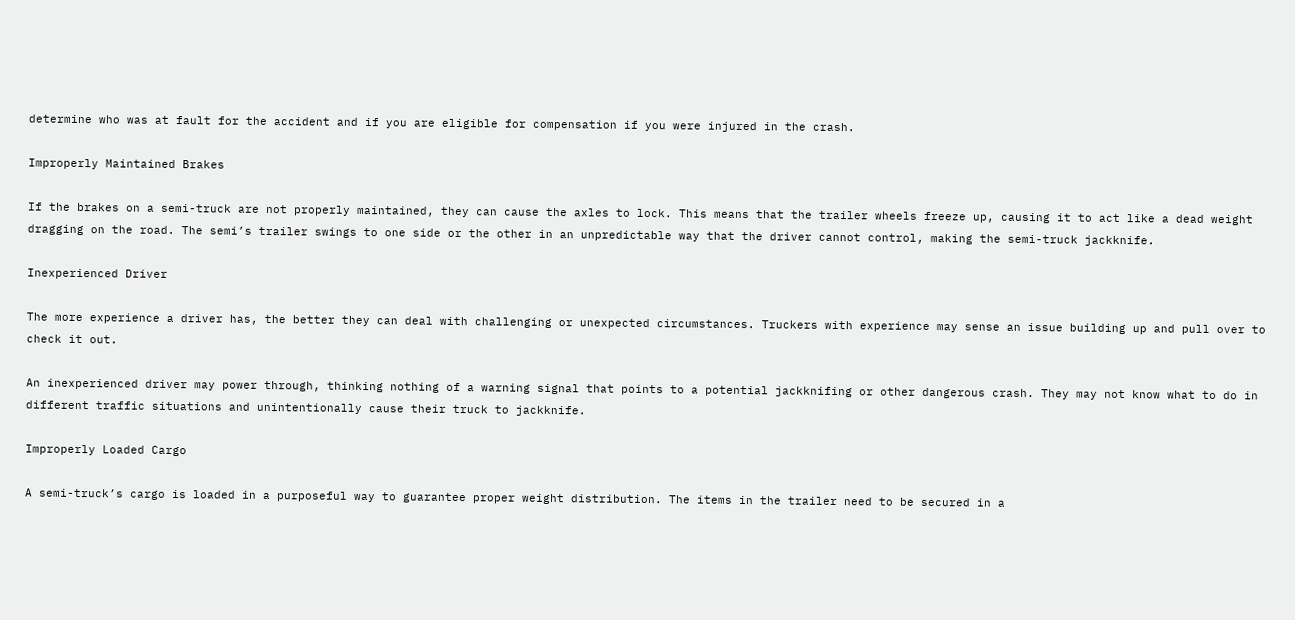determine who was at fault for the accident and if you are eligible for compensation if you were injured in the crash.

Improperly Maintained Brakes

If the brakes on a semi-truck are not properly maintained, they can cause the axles to lock. This means that the trailer wheels freeze up, causing it to act like a dead weight dragging on the road. The semi’s trailer swings to one side or the other in an unpredictable way that the driver cannot control, making the semi-truck jackknife.

Inexperienced Driver

The more experience a driver has, the better they can deal with challenging or unexpected circumstances. Truckers with experience may sense an issue building up and pull over to check it out.

An inexperienced driver may power through, thinking nothing of a warning signal that points to a potential jackknifing or other dangerous crash. They may not know what to do in different traffic situations and unintentionally cause their truck to jackknife.

Improperly Loaded Cargo

A semi-truck’s cargo is loaded in a purposeful way to guarantee proper weight distribution. The items in the trailer need to be secured in a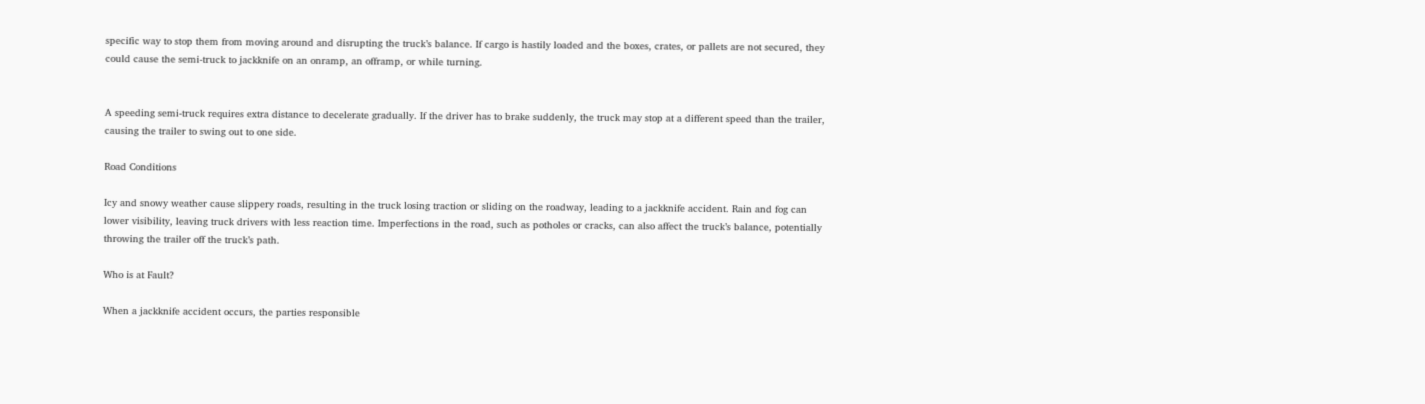specific way to stop them from moving around and disrupting the truck’s balance. If cargo is hastily loaded and the boxes, crates, or pallets are not secured, they could cause the semi-truck to jackknife on an onramp, an offramp, or while turning.


A speeding semi-truck requires extra distance to decelerate gradually. If the driver has to brake suddenly, the truck may stop at a different speed than the trailer, causing the trailer to swing out to one side.

Road Conditions

Icy and snowy weather cause slippery roads, resulting in the truck losing traction or sliding on the roadway, leading to a jackknife accident. Rain and fog can lower visibility, leaving truck drivers with less reaction time. Imperfections in the road, such as potholes or cracks, can also affect the truck’s balance, potentially throwing the trailer off the truck’s path.

Who is at Fault?

When a jackknife accident occurs, the parties responsible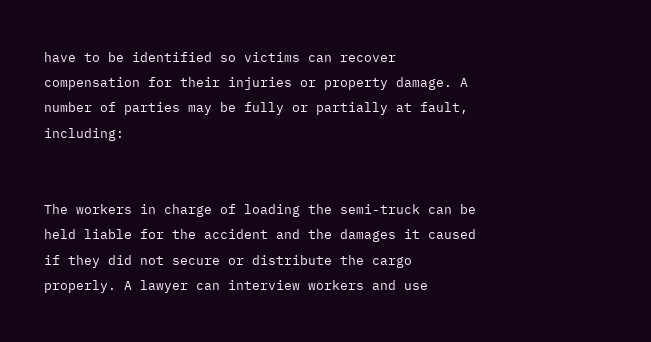have to be identified so victims can recover compensation for their injuries or property damage. A number of parties may be fully or partially at fault, including:


The workers in charge of loading the semi-truck can be held liable for the accident and the damages it caused if they did not secure or distribute the cargo properly. A lawyer can interview workers and use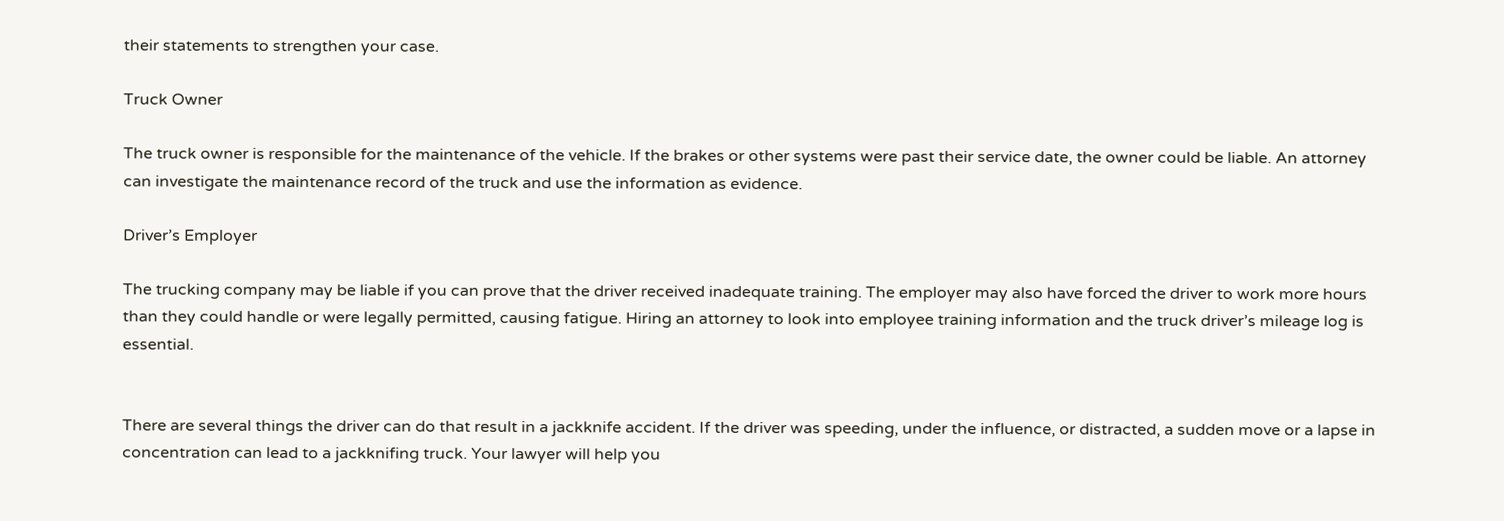their statements to strengthen your case.

Truck Owner

The truck owner is responsible for the maintenance of the vehicle. If the brakes or other systems were past their service date, the owner could be liable. An attorney can investigate the maintenance record of the truck and use the information as evidence.

Driver’s Employer

The trucking company may be liable if you can prove that the driver received inadequate training. The employer may also have forced the driver to work more hours than they could handle or were legally permitted, causing fatigue. Hiring an attorney to look into employee training information and the truck driver’s mileage log is essential.


There are several things the driver can do that result in a jackknife accident. If the driver was speeding, under the influence, or distracted, a sudden move or a lapse in concentration can lead to a jackknifing truck. Your lawyer will help you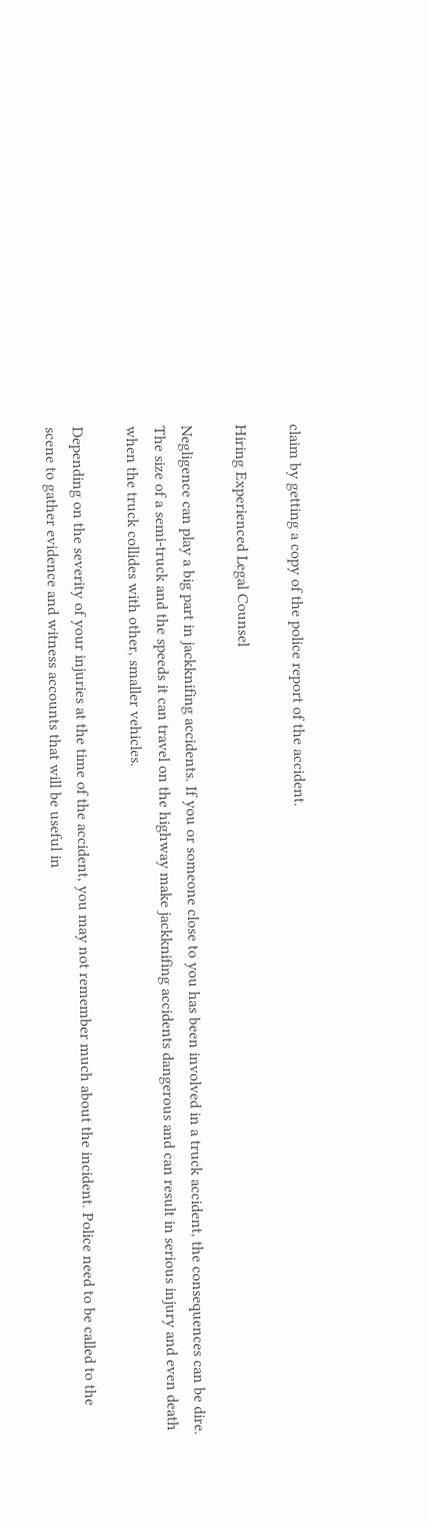claim by getting a copy of the police report of the accident.

Hiring Experienced Legal Counsel

Negligence can play a big part in jackknifing accidents. If you or someone close to you has been involved in a truck accident, the consequences can be dire. The size of a semi-truck and the speeds it can travel on the highway make jackknifing accidents dangerous and can result in serious injury and even death when the truck collides with other, smaller vehicles.

Depending on the severity of your injuries at the time of the accident, you may not remember much about the incident. Police need to be called to the scene to gather evidence and witness accounts that will be useful in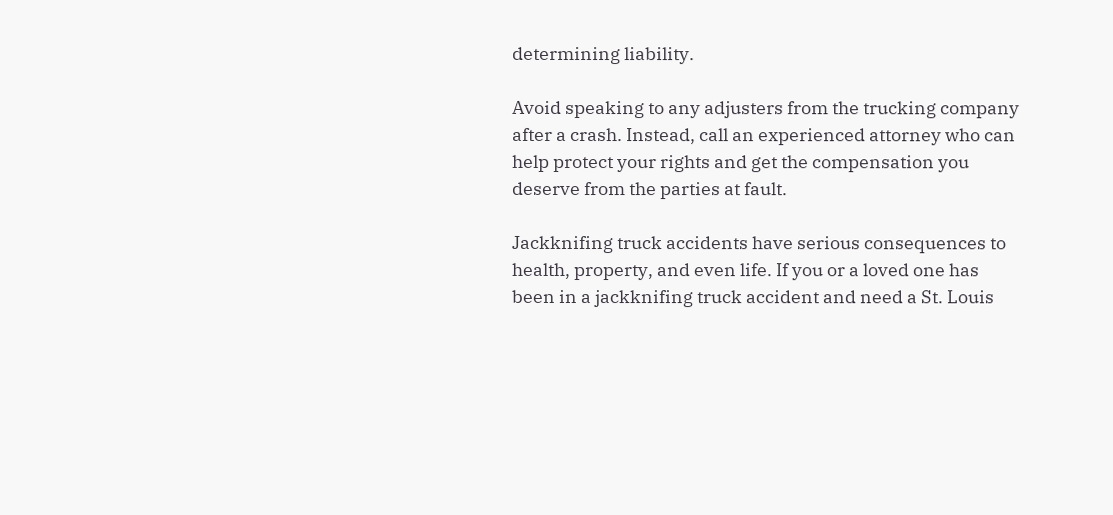determining liability.

Avoid speaking to any adjusters from the trucking company after a crash. Instead, call an experienced attorney who can help protect your rights and get the compensation you deserve from the parties at fault.

Jackknifing truck accidents have serious consequences to health, property, and even life. If you or a loved one has been in a jackknifing truck accident and need a St. Louis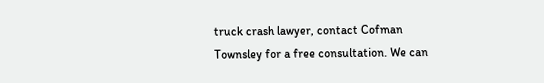truck crash lawyer, contact Cofman Townsley for a free consultation. We can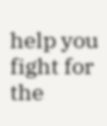help you fight for the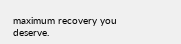maximum recovery you deserve.